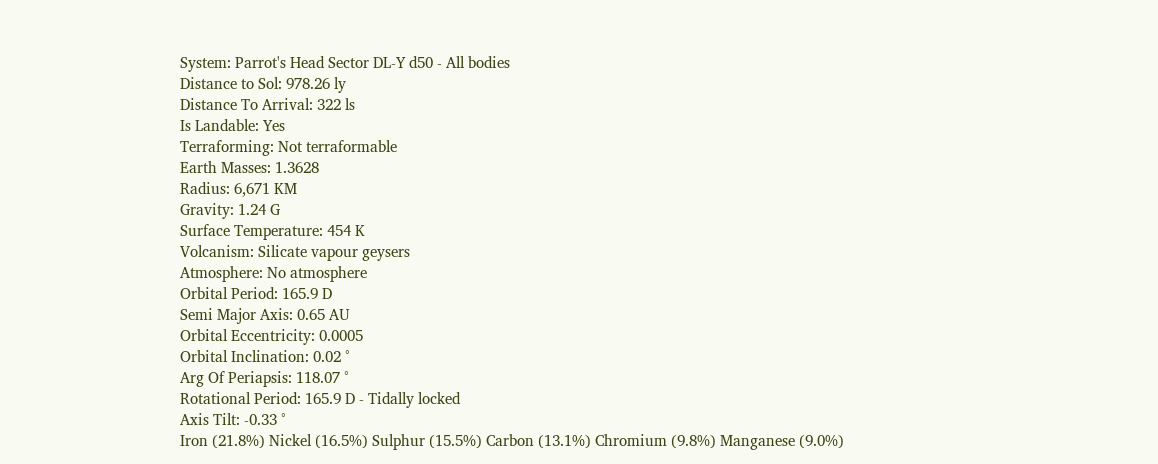System: Parrot's Head Sector DL-Y d50 - All bodies
Distance to Sol: 978.26 ly
Distance To Arrival: 322 ls
Is Landable: Yes
Terraforming: Not terraformable
Earth Masses: 1.3628
Radius: 6,671 KM
Gravity: 1.24 G
Surface Temperature: 454 K
Volcanism: Silicate vapour geysers
Atmosphere: No atmosphere
Orbital Period: 165.9 D
Semi Major Axis: 0.65 AU
Orbital Eccentricity: 0.0005
Orbital Inclination: 0.02 °
Arg Of Periapsis: 118.07 °
Rotational Period: 165.9 D - Tidally locked
Axis Tilt: -0.33 °
Iron (21.8%) Nickel (16.5%) Sulphur (15.5%) Carbon (13.1%) Chromium (9.8%) Manganese (9.0%)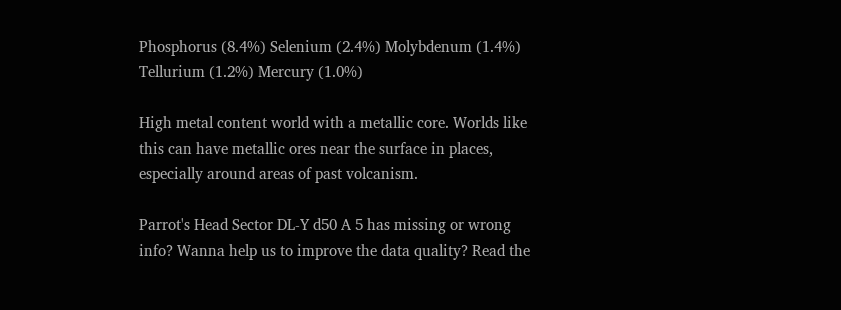Phosphorus (8.4%) Selenium (2.4%) Molybdenum (1.4%) Tellurium (1.2%) Mercury (1.0%)

High metal content world with a metallic core. Worlds like this can have metallic ores near the surface in places, especially around areas of past volcanism.

Parrot's Head Sector DL-Y d50 A 5 has missing or wrong info? Wanna help us to improve the data quality? Read the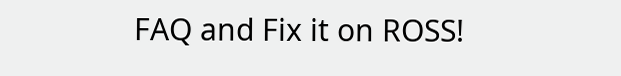FAQ and Fix it on ROSS!